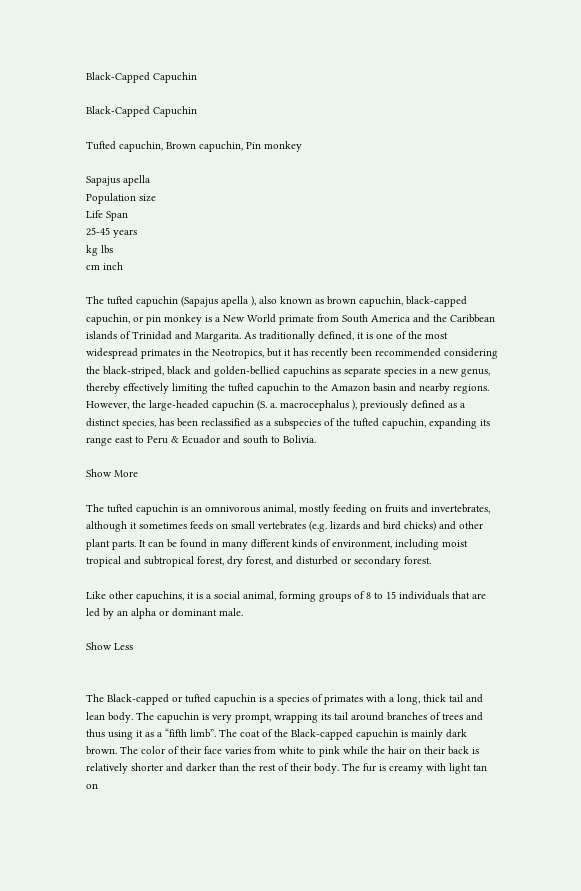Black-Capped Capuchin

Black-Capped Capuchin

Tufted capuchin, Brown capuchin, Pin monkey

Sapajus apella
Population size
Life Span
25-45 years
kg lbs
cm inch

The tufted capuchin (Sapajus apella ), also known as brown capuchin, black-capped capuchin, or pin monkey is a New World primate from South America and the Caribbean islands of Trinidad and Margarita. As traditionally defined, it is one of the most widespread primates in the Neotropics, but it has recently been recommended considering the black-striped, black and golden-bellied capuchins as separate species in a new genus, thereby effectively limiting the tufted capuchin to the Amazon basin and nearby regions. However, the large-headed capuchin (S. a. macrocephalus ), previously defined as a distinct species, has been reclassified as a subspecies of the tufted capuchin, expanding its range east to Peru & Ecuador and south to Bolivia.

Show More

The tufted capuchin is an omnivorous animal, mostly feeding on fruits and invertebrates, although it sometimes feeds on small vertebrates (e.g. lizards and bird chicks) and other plant parts. It can be found in many different kinds of environment, including moist tropical and subtropical forest, dry forest, and disturbed or secondary forest.

Like other capuchins, it is a social animal, forming groups of 8 to 15 individuals that are led by an alpha or dominant male.

Show Less


The Black-capped or tufted capuchin is a species of primates with a long, thick tail and lean body. The capuchin is very prompt, wrapping its tail around branches of trees and thus using it as a “fifth limb”. The coat of the Black-capped capuchin is mainly dark brown. The color of their face varies from white to pink while the hair on their back is relatively shorter and darker than the rest of their body. The fur is creamy with light tan on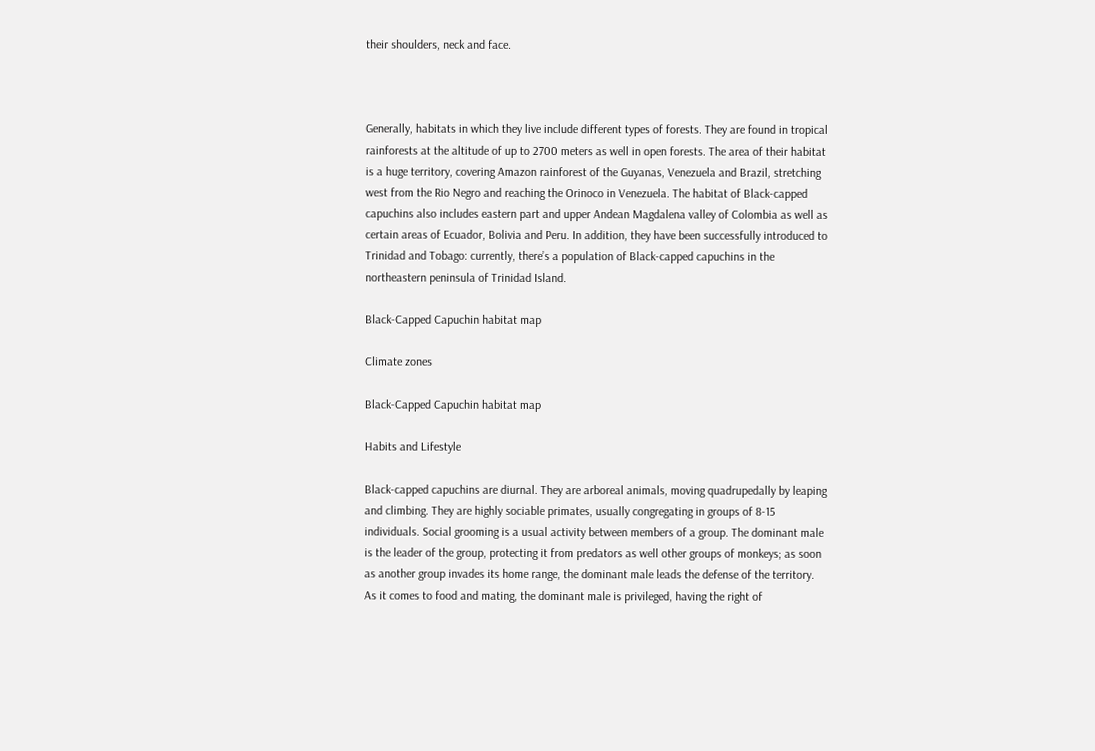their shoulders, neck and face.



Generally, habitats in which they live include different types of forests. They are found in tropical rainforests at the altitude of up to 2700 meters as well in open forests. The area of their habitat is a huge territory, covering Amazon rainforest of the Guyanas, Venezuela and Brazil, stretching west from the Rio Negro and reaching the Orinoco in Venezuela. The habitat of Black-capped capuchins also includes eastern part and upper Andean Magdalena valley of Colombia as well as certain areas of Ecuador, Bolivia and Peru. In addition, they have been successfully introduced to Trinidad and Tobago: currently, there’s a population of Black-capped capuchins in the northeastern peninsula of Trinidad Island.

Black-Capped Capuchin habitat map

Climate zones

Black-Capped Capuchin habitat map

Habits and Lifestyle

Black-capped capuchins are diurnal. They are arboreal animals, moving quadrupedally by leaping and climbing. They are highly sociable primates, usually congregating in groups of 8-15 individuals. Social grooming is a usual activity between members of a group. The dominant male is the leader of the group, protecting it from predators as well other groups of monkeys; as soon as another group invades its home range, the dominant male leads the defense of the territory. As it comes to food and mating, the dominant male is privileged, having the right of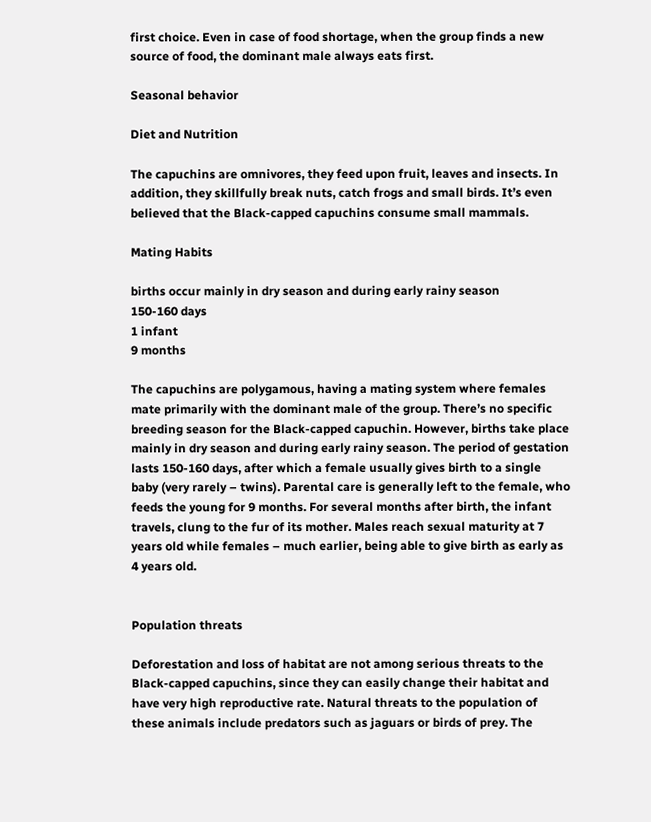first choice. Even in case of food shortage, when the group finds a new source of food, the dominant male always eats first.

Seasonal behavior

Diet and Nutrition

The capuchins are omnivores, they feed upon fruit, leaves and insects. In addition, they skillfully break nuts, catch frogs and small birds. It’s even believed that the Black-capped capuchins consume small mammals.

Mating Habits

births occur mainly in dry season and during early rainy season
150-160 days
1 infant
9 months

The capuchins are polygamous, having a mating system where females mate primarily with the dominant male of the group. There’s no specific breeding season for the Black-capped capuchin. However, births take place mainly in dry season and during early rainy season. The period of gestation lasts 150-160 days, after which a female usually gives birth to a single baby (very rarely – twins). Parental care is generally left to the female, who feeds the young for 9 months. For several months after birth, the infant travels, clung to the fur of its mother. Males reach sexual maturity at 7 years old while females – much earlier, being able to give birth as early as 4 years old.


Population threats

Deforestation and loss of habitat are not among serious threats to the Black-capped capuchins, since they can easily change their habitat and have very high reproductive rate. Natural threats to the population of these animals include predators such as jaguars or birds of prey. The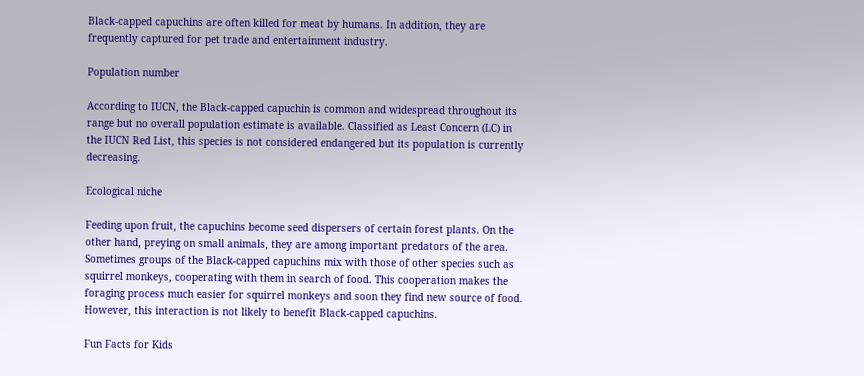Black-capped capuchins are often killed for meat by humans. In addition, they are frequently captured for pet trade and entertainment industry.

Population number

According to IUCN, the Black-capped capuchin is common and widespread throughout its range but no overall population estimate is available. Classified as Least Concern (LC) in the IUCN Red List, this species is not considered endangered but its population is currently decreasing.

Ecological niche

Feeding upon fruit, the capuchins become seed dispersers of certain forest plants. On the other hand, preying on small animals, they are among important predators of the area. Sometimes groups of the Black-capped capuchins mix with those of other species such as squirrel monkeys, cooperating with them in search of food. This cooperation makes the foraging process much easier for squirrel monkeys and soon they find new source of food. However, this interaction is not likely to benefit Black-capped capuchins.

Fun Facts for Kids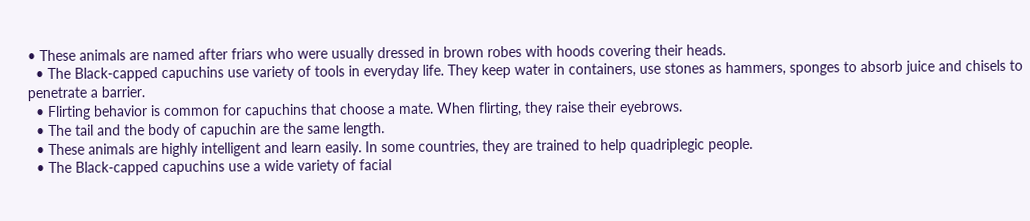• These animals are named after friars who were usually dressed in brown robes with hoods covering their heads.
  • The Black-capped capuchins use variety of tools in everyday life. They keep water in containers, use stones as hammers, sponges to absorb juice and chisels to penetrate a barrier.
  • Flirting behavior is common for capuchins that choose a mate. When flirting, they raise their eyebrows.
  • The tail and the body of capuchin are the same length.
  • These animals are highly intelligent and learn easily. In some countries, they are trained to help quadriplegic people.
  • The Black-capped capuchins use a wide variety of facial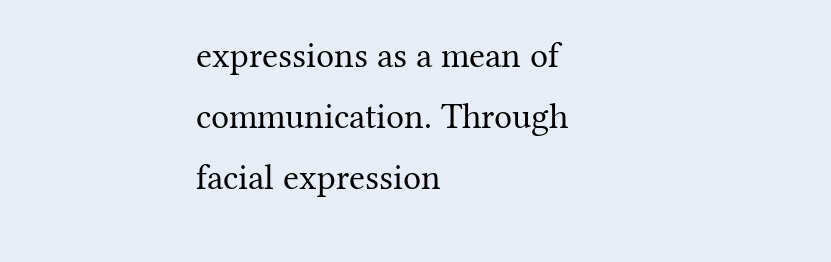expressions as a mean of communication. Through facial expression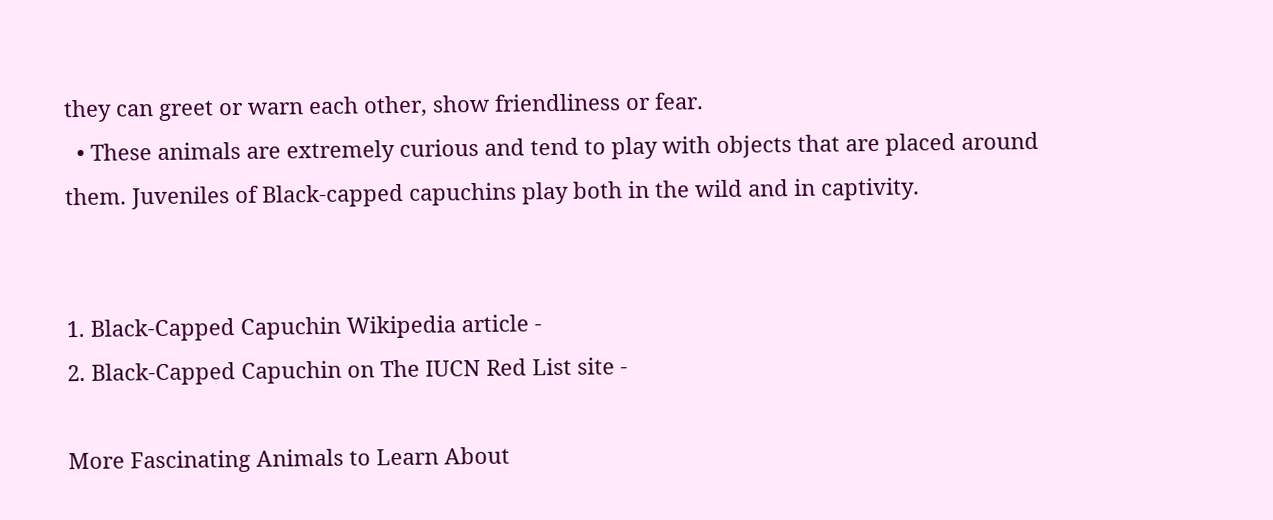they can greet or warn each other, show friendliness or fear.
  • These animals are extremely curious and tend to play with objects that are placed around them. Juveniles of Black-capped capuchins play both in the wild and in captivity.


1. Black-Capped Capuchin Wikipedia article -
2. Black-Capped Capuchin on The IUCN Red List site -

More Fascinating Animals to Learn About